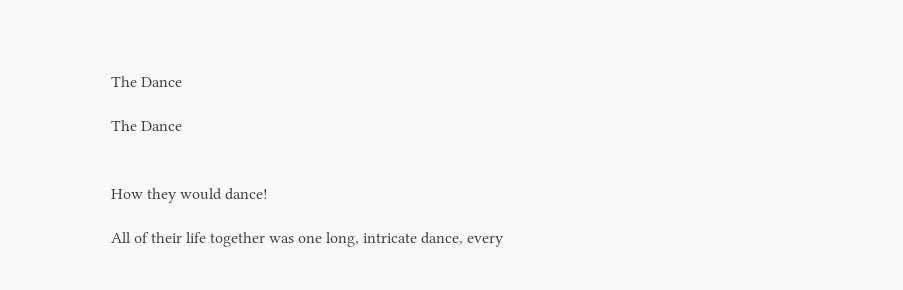The Dance

The Dance


How they would dance!

All of their life together was one long, intricate dance, every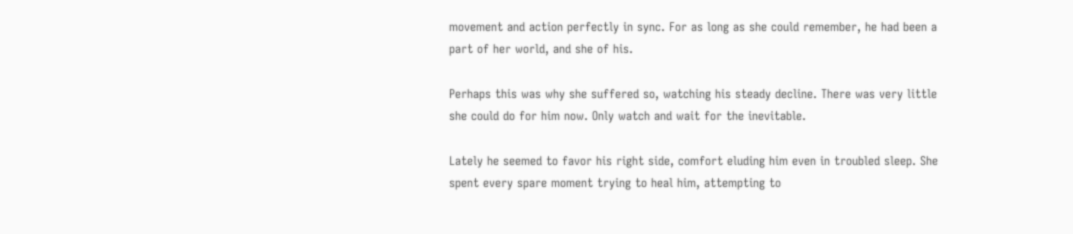movement and action perfectly in sync. For as long as she could remember, he had been a part of her world, and she of his.

Perhaps this was why she suffered so, watching his steady decline. There was very little she could do for him now. Only watch and wait for the inevitable.

Lately he seemed to favor his right side, comfort eluding him even in troubled sleep. She spent every spare moment trying to heal him, attempting to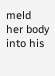meld her body into his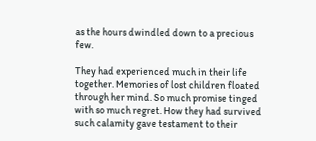as the hours dwindled down to a precious few.

They had experienced much in their life together. Memories of lost children floated through her mind. So much promise tinged with so much regret. How they had survived such calamity gave testament to their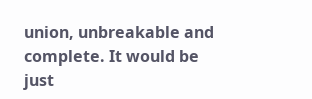union, unbreakable and complete. It would be just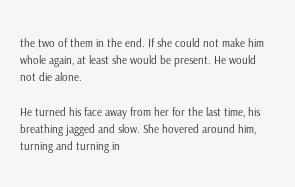the two of them in the end. If she could not make him whole again, at least she would be present. He would not die alone.

He turned his face away from her for the last time, his breathing jagged and slow. She hovered around him, turning and turning in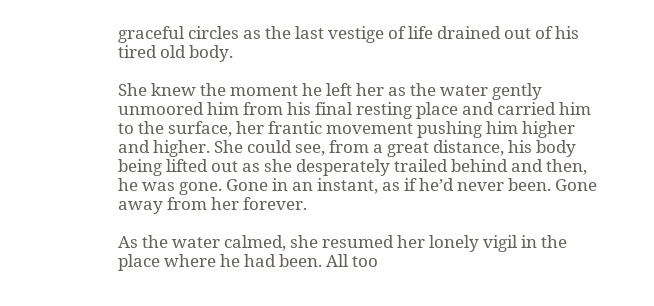graceful circles as the last vestige of life drained out of his tired old body.

She knew the moment he left her as the water gently unmoored him from his final resting place and carried him to the surface, her frantic movement pushing him higher and higher. She could see, from a great distance, his body being lifted out as she desperately trailed behind and then, he was gone. Gone in an instant, as if he’d never been. Gone away from her forever.

As the water calmed, she resumed her lonely vigil in the place where he had been. All too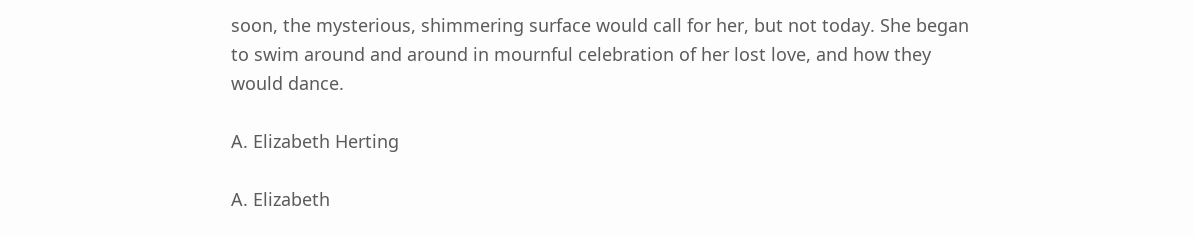soon, the mysterious, shimmering surface would call for her, but not today. She began to swim around and around in mournful celebration of her lost love, and how they would dance.

A. Elizabeth Herting

A. Elizabeth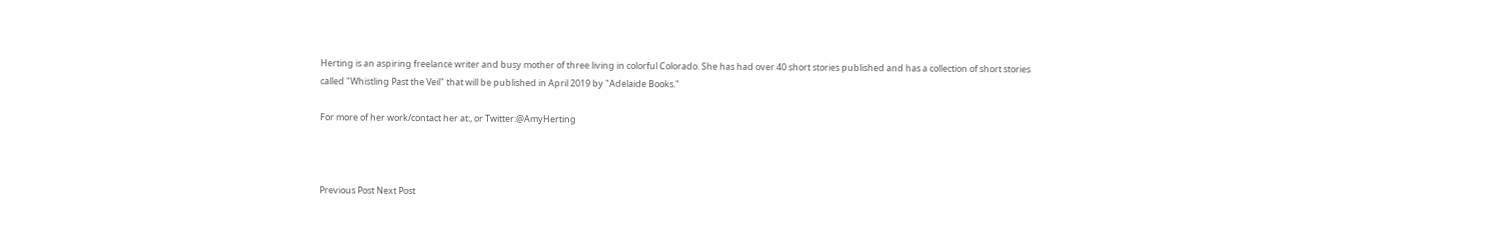Herting is an aspiring freelance writer and busy mother of three living in colorful Colorado. She has had over 40 short stories published and has a collection of short stories called "Whistling Past the Veil" that will be published in April 2019 by "Adelaide Books."

For more of her work/contact her at:, or Twitter:@AmyHerting



Previous Post Next Post